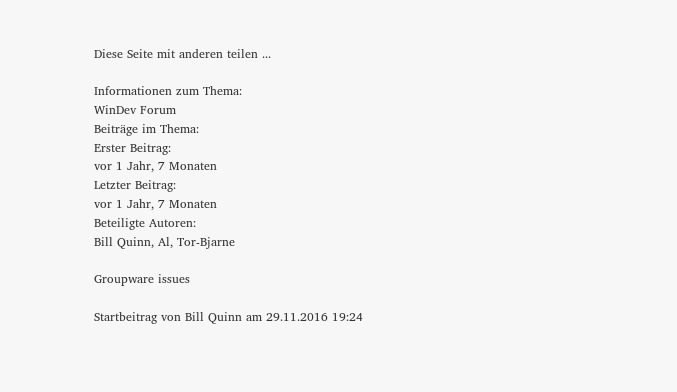Diese Seite mit anderen teilen ...

Informationen zum Thema:
WinDev Forum
Beiträge im Thema:
Erster Beitrag:
vor 1 Jahr, 7 Monaten
Letzter Beitrag:
vor 1 Jahr, 7 Monaten
Beteiligte Autoren:
Bill Quinn, Al, Tor-Bjarne

Groupware issues

Startbeitrag von Bill Quinn am 29.11.2016 19:24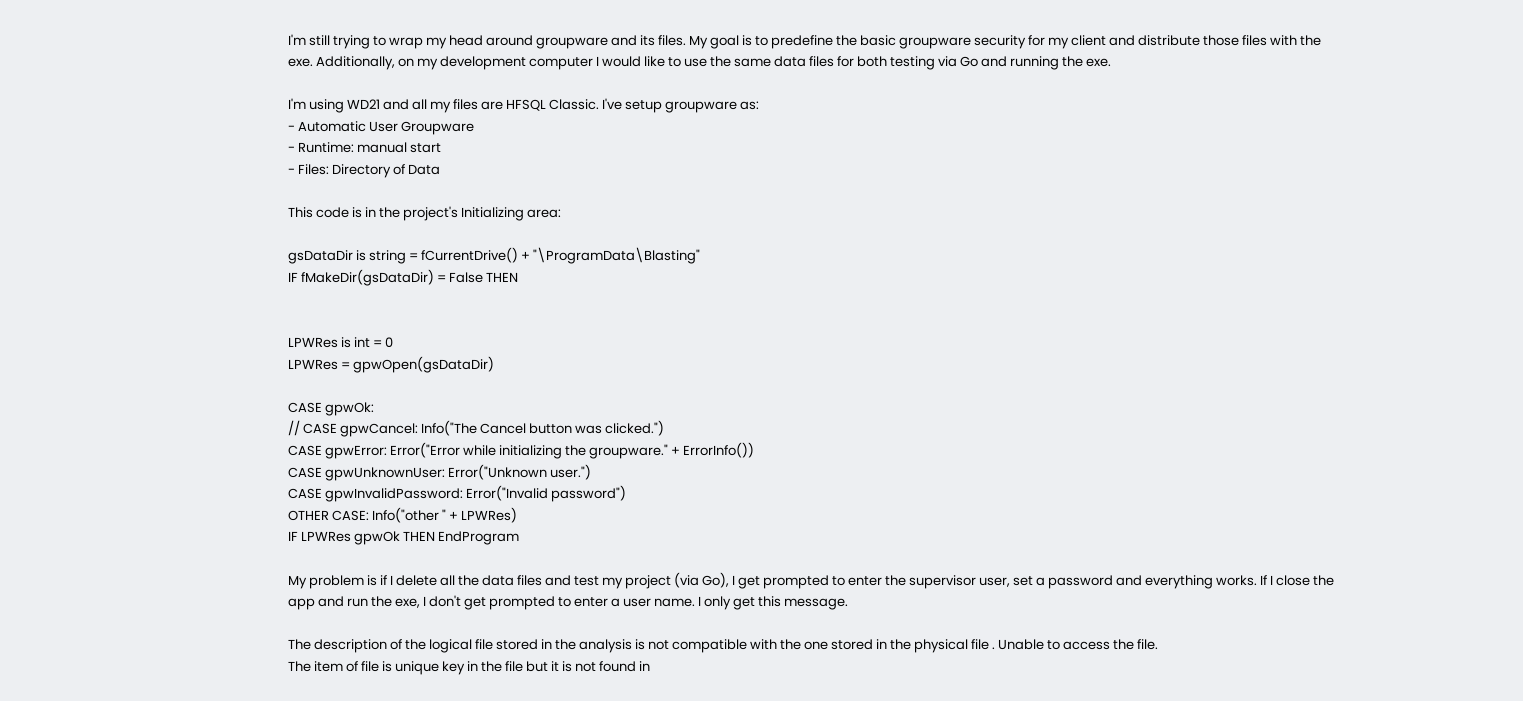I'm still trying to wrap my head around groupware and its files. My goal is to predefine the basic groupware security for my client and distribute those files with the exe. Additionally, on my development computer I would like to use the same data files for both testing via Go and running the exe.

I'm using WD21 and all my files are HFSQL Classic. I've setup groupware as:
- Automatic User Groupware
- Runtime: manual start
- Files: Directory of Data

This code is in the project's Initializing area:

gsDataDir is string = fCurrentDrive() + "\ProgramData\Blasting"
IF fMakeDir(gsDataDir) = False THEN


LPWRes is int = 0
LPWRes = gpwOpen(gsDataDir)

CASE gpwOk:
// CASE gpwCancel: Info("The Cancel button was clicked.")
CASE gpwError: Error("Error while initializing the groupware." + ErrorInfo())
CASE gpwUnknownUser: Error("Unknown user.")
CASE gpwInvalidPassword: Error("Invalid password")
OTHER CASE: Info("other " + LPWRes)
IF LPWRes gpwOk THEN EndProgram

My problem is if I delete all the data files and test my project (via Go), I get prompted to enter the supervisor user, set a password and everything works. If I close the app and run the exe, I don't get prompted to enter a user name. I only get this message.

The description of the logical file stored in the analysis is not compatible with the one stored in the physical file . Unable to access the file.
The item of file is unique key in the file but it is not found in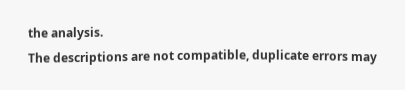the analysis.
The descriptions are not compatible, duplicate errors may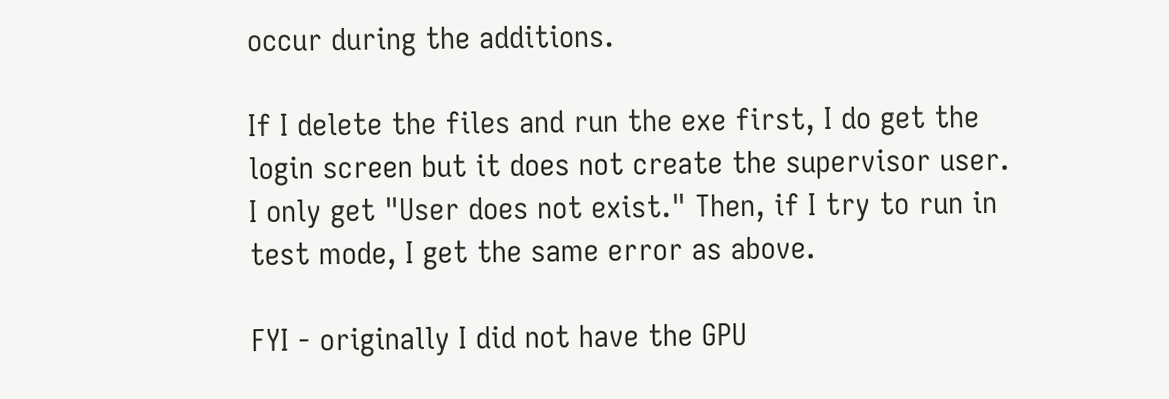occur during the additions.

If I delete the files and run the exe first, I do get the login screen but it does not create the supervisor user. I only get "User does not exist." Then, if I try to run in test mode, I get the same error as above.

FYI - originally I did not have the GPU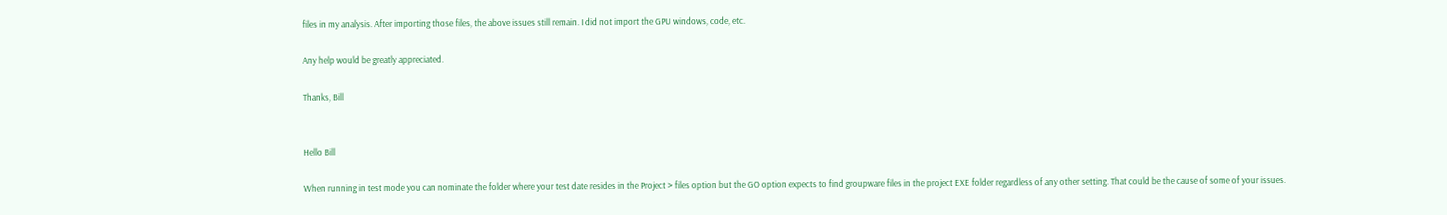files in my analysis. After importing those files, the above issues still remain. I did not import the GPU windows, code, etc.

Any help would be greatly appreciated.

Thanks, Bill


Hello Bill

When running in test mode you can nominate the folder where your test date resides in the Project > files option but the GO option expects to find groupware files in the project EXE folder regardless of any other setting. That could be the cause of some of your issues.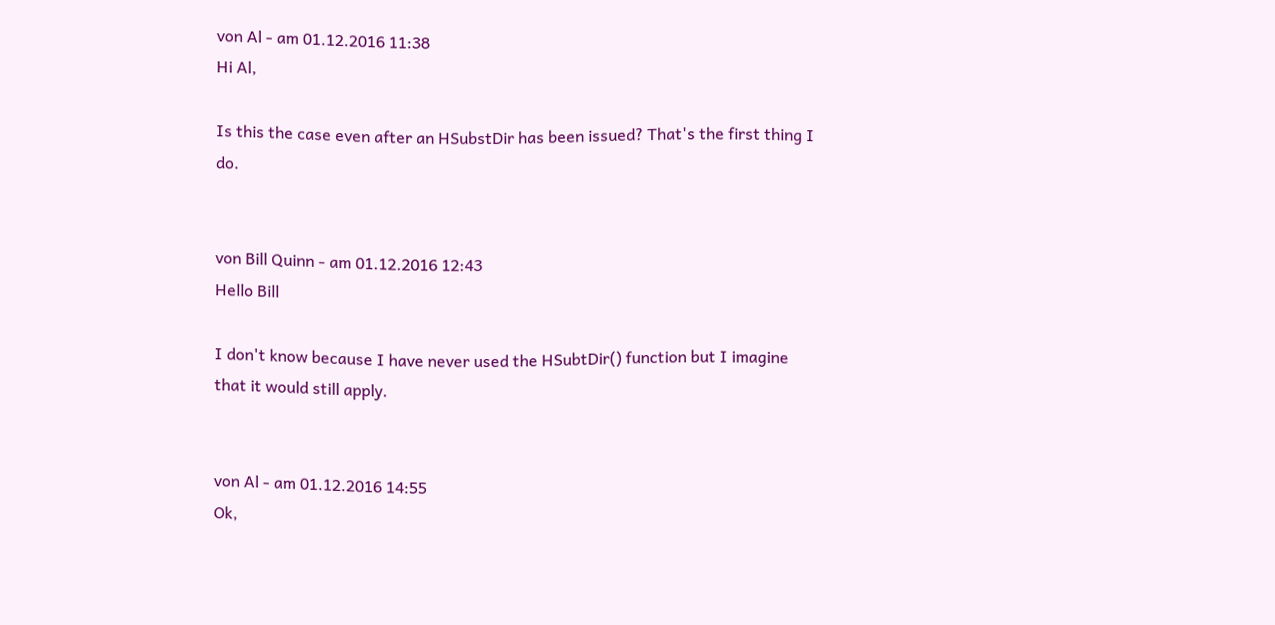von Al - am 01.12.2016 11:38
Hi Al,

Is this the case even after an HSubstDir has been issued? That's the first thing I do.


von Bill Quinn - am 01.12.2016 12:43
Hello Bill

I don't know because I have never used the HSubtDir() function but I imagine that it would still apply.


von Al - am 01.12.2016 14:55
Ok,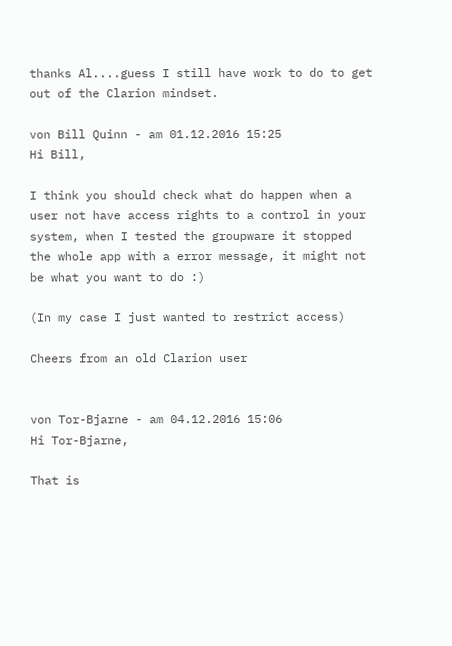thanks Al....guess I still have work to do to get out of the Clarion mindset.

von Bill Quinn - am 01.12.2016 15:25
Hi Bill,

I think you should check what do happen when a user not have access rights to a control in your system, when I tested the groupware it stopped the whole app with a error message, it might not be what you want to do :)

(In my case I just wanted to restrict access)

Cheers from an old Clarion user


von Tor-Bjarne - am 04.12.2016 15:06
Hi Tor-Bjarne,

That is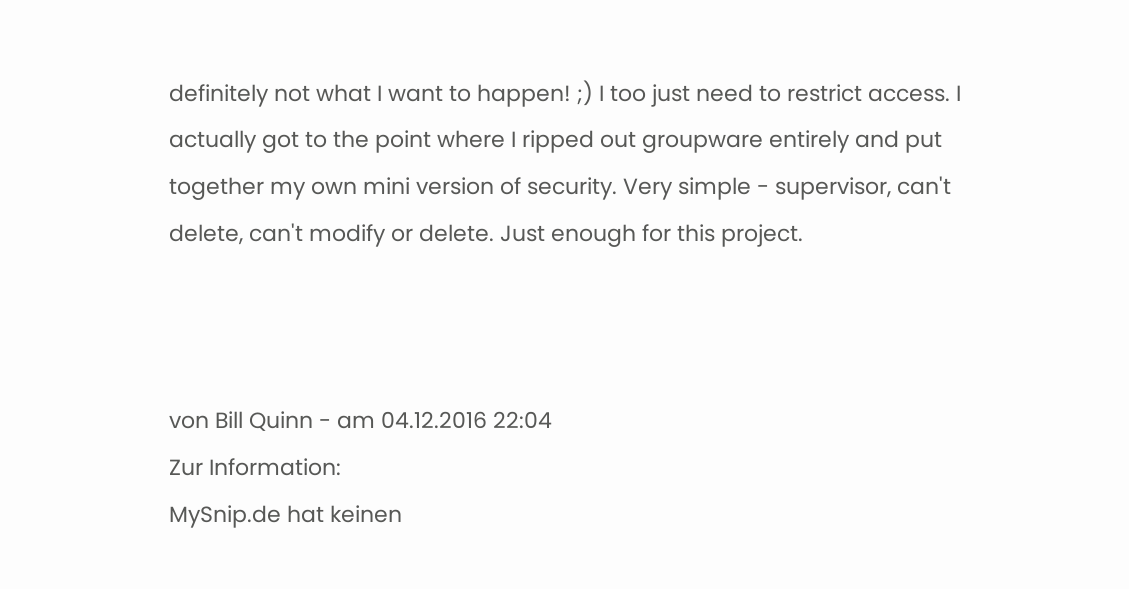definitely not what I want to happen! ;) I too just need to restrict access. I actually got to the point where I ripped out groupware entirely and put together my own mini version of security. Very simple - supervisor, can't delete, can't modify or delete. Just enough for this project.



von Bill Quinn - am 04.12.2016 22:04
Zur Information:
MySnip.de hat keinen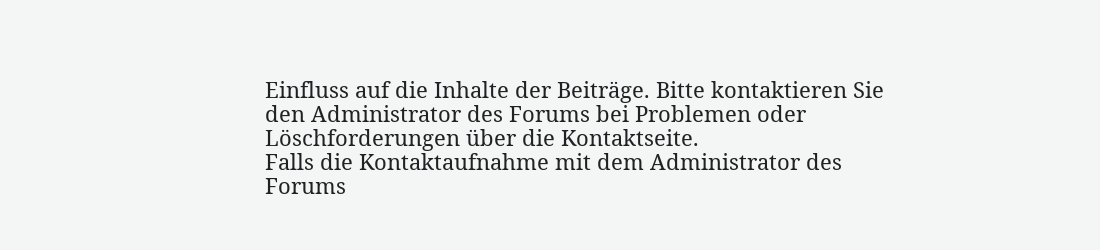Einfluss auf die Inhalte der Beiträge. Bitte kontaktieren Sie den Administrator des Forums bei Problemen oder Löschforderungen über die Kontaktseite.
Falls die Kontaktaufnahme mit dem Administrator des Forums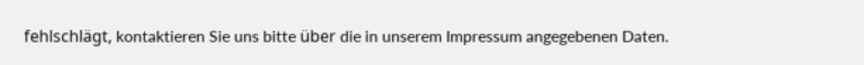fehlschlägt, kontaktieren Sie uns bitte über die in unserem Impressum angegebenen Daten.